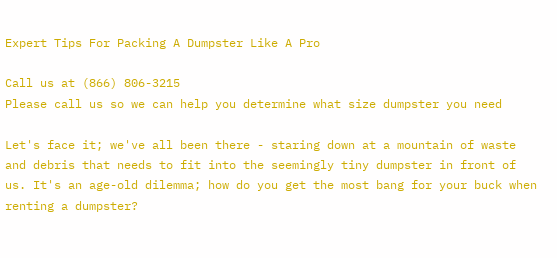Expert Tips For Packing A Dumpster Like A Pro

Call us at (866) 806-3215
Please call us so we can help you determine what size dumpster you need

Let's face it; we've all been there - staring down at a mountain of waste and debris that needs to fit into the seemingly tiny dumpster in front of us. It's an age-old dilemma; how do you get the most bang for your buck when renting a dumpster?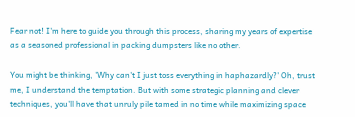Fear not! I'm here to guide you through this process, sharing my years of expertise as a seasoned professional in packing dumpsters like no other.

You might be thinking, 'Why can't I just toss everything in haphazardly?' Oh, trust me, I understand the temptation. But with some strategic planning and clever techniques, you'll have that unruly pile tamed in no time while maximizing space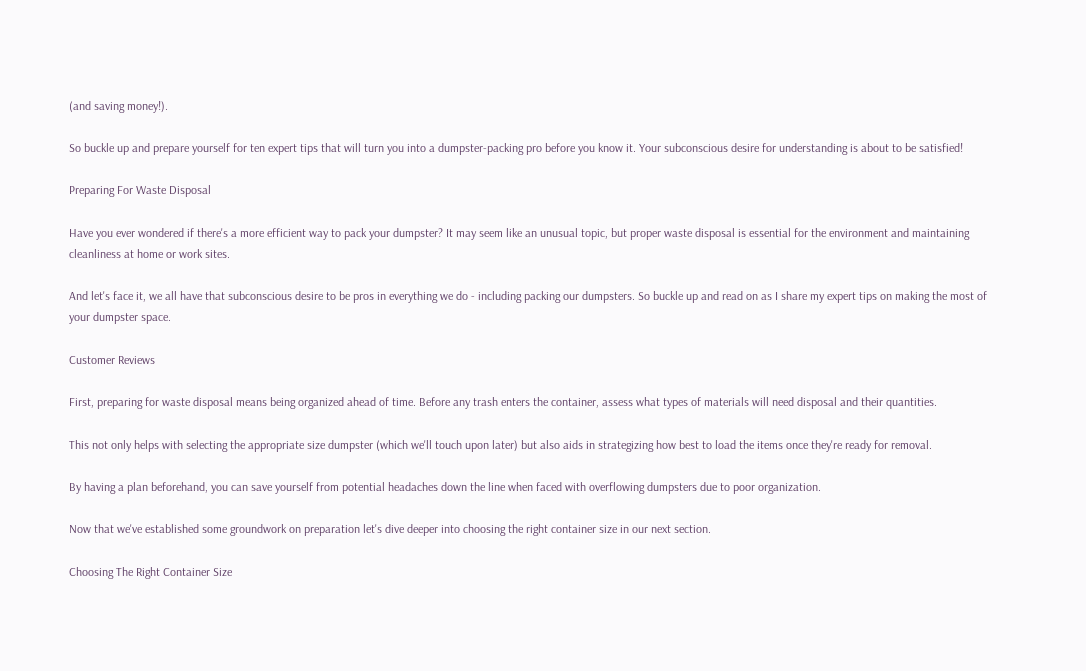(and saving money!).

So buckle up and prepare yourself for ten expert tips that will turn you into a dumpster-packing pro before you know it. Your subconscious desire for understanding is about to be satisfied!

Preparing For Waste Disposal

Have you ever wondered if there's a more efficient way to pack your dumpster? It may seem like an unusual topic, but proper waste disposal is essential for the environment and maintaining cleanliness at home or work sites.

And let's face it, we all have that subconscious desire to be pros in everything we do - including packing our dumpsters. So buckle up and read on as I share my expert tips on making the most of your dumpster space.

Customer Reviews

First, preparing for waste disposal means being organized ahead of time. Before any trash enters the container, assess what types of materials will need disposal and their quantities.

This not only helps with selecting the appropriate size dumpster (which we'll touch upon later) but also aids in strategizing how best to load the items once they're ready for removal.

By having a plan beforehand, you can save yourself from potential headaches down the line when faced with overflowing dumpsters due to poor organization.

Now that we've established some groundwork on preparation let's dive deeper into choosing the right container size in our next section.

Choosing The Right Container Size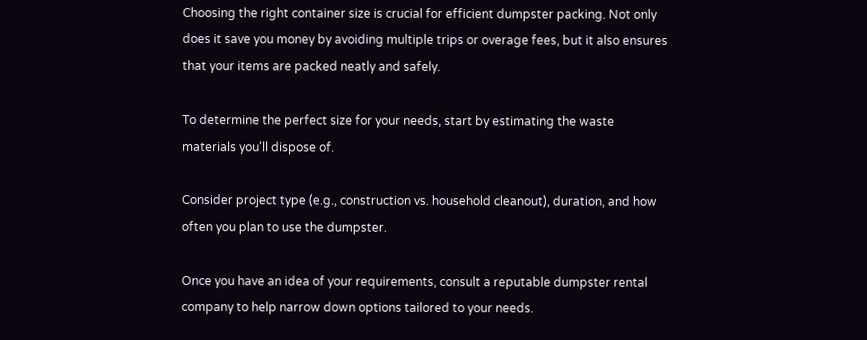Choosing the right container size is crucial for efficient dumpster packing. Not only does it save you money by avoiding multiple trips or overage fees, but it also ensures that your items are packed neatly and safely.

To determine the perfect size for your needs, start by estimating the waste materials you'll dispose of.

Consider project type (e.g., construction vs. household cleanout), duration, and how often you plan to use the dumpster.

Once you have an idea of your requirements, consult a reputable dumpster rental company to help narrow down options tailored to your needs.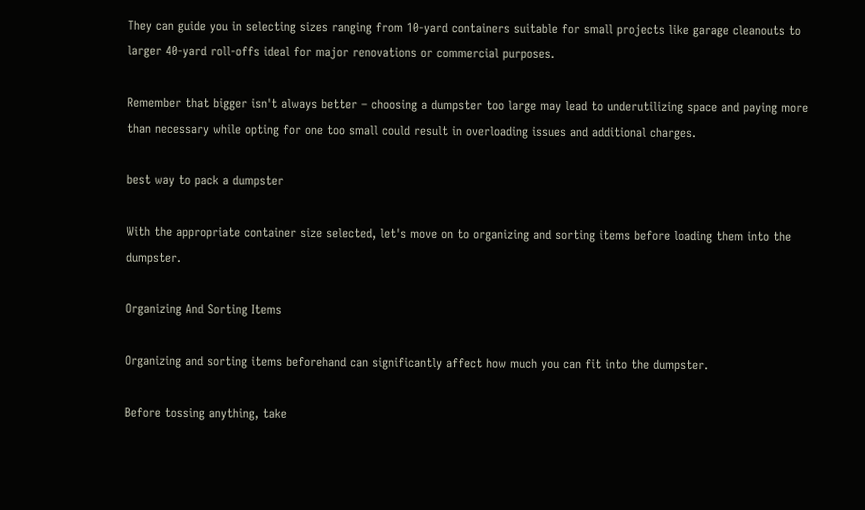They can guide you in selecting sizes ranging from 10-yard containers suitable for small projects like garage cleanouts to larger 40-yard roll-offs ideal for major renovations or commercial purposes.

Remember that bigger isn't always better – choosing a dumpster too large may lead to underutilizing space and paying more than necessary while opting for one too small could result in overloading issues and additional charges.

best way to pack a dumpster

With the appropriate container size selected, let's move on to organizing and sorting items before loading them into the dumpster.

Organizing And Sorting Items

Organizing and sorting items beforehand can significantly affect how much you can fit into the dumpster.

Before tossing anything, take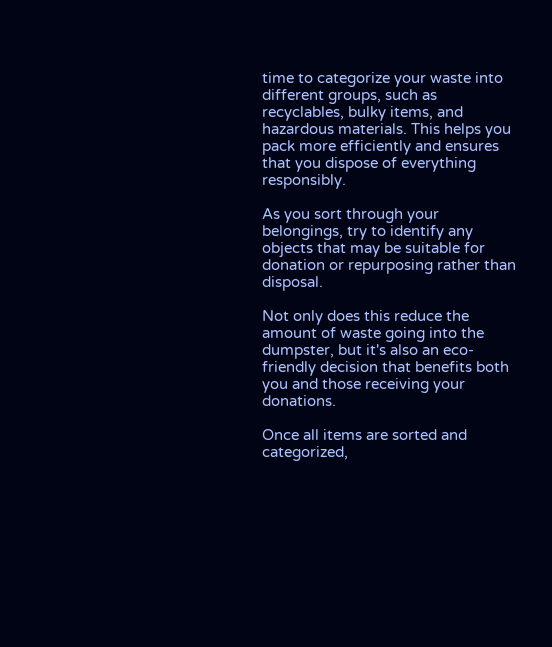time to categorize your waste into different groups, such as recyclables, bulky items, and hazardous materials. This helps you pack more efficiently and ensures that you dispose of everything responsibly.

As you sort through your belongings, try to identify any objects that may be suitable for donation or repurposing rather than disposal.

Not only does this reduce the amount of waste going into the dumpster, but it's also an eco-friendly decision that benefits both you and those receiving your donations.

Once all items are sorted and categorized,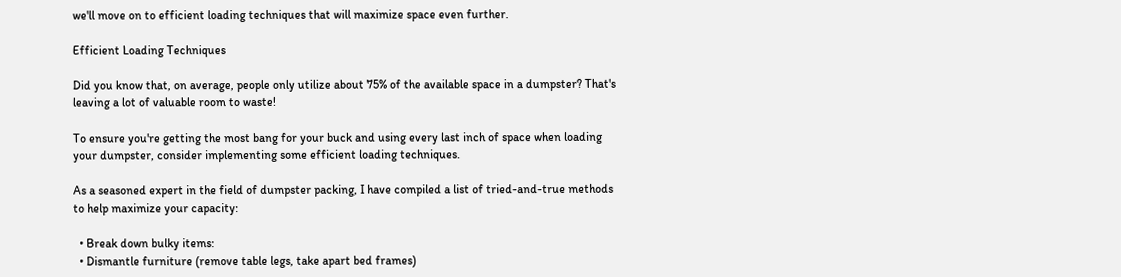we'll move on to efficient loading techniques that will maximize space even further.

Efficient Loading Techniques

Did you know that, on average, people only utilize about 75% of the available space in a dumpster? That's leaving a lot of valuable room to waste!

To ensure you're getting the most bang for your buck and using every last inch of space when loading your dumpster, consider implementing some efficient loading techniques.

As a seasoned expert in the field of dumpster packing, I have compiled a list of tried-and-true methods to help maximize your capacity:

  • Break down bulky items:
  • Dismantle furniture (remove table legs, take apart bed frames)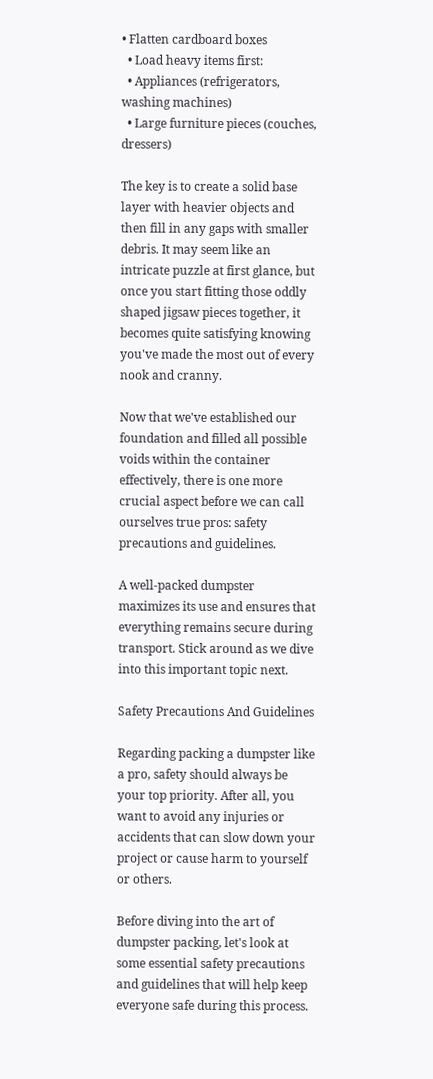• Flatten cardboard boxes
  • Load heavy items first:
  • Appliances (refrigerators, washing machines)
  • Large furniture pieces (couches, dressers)

The key is to create a solid base layer with heavier objects and then fill in any gaps with smaller debris. It may seem like an intricate puzzle at first glance, but once you start fitting those oddly shaped jigsaw pieces together, it becomes quite satisfying knowing you've made the most out of every nook and cranny.

Now that we've established our foundation and filled all possible voids within the container effectively, there is one more crucial aspect before we can call ourselves true pros: safety precautions and guidelines.

A well-packed dumpster maximizes its use and ensures that everything remains secure during transport. Stick around as we dive into this important topic next.

Safety Precautions And Guidelines

Regarding packing a dumpster like a pro, safety should always be your top priority. After all, you want to avoid any injuries or accidents that can slow down your project or cause harm to yourself or others.

Before diving into the art of dumpster packing, let's look at some essential safety precautions and guidelines that will help keep everyone safe during this process.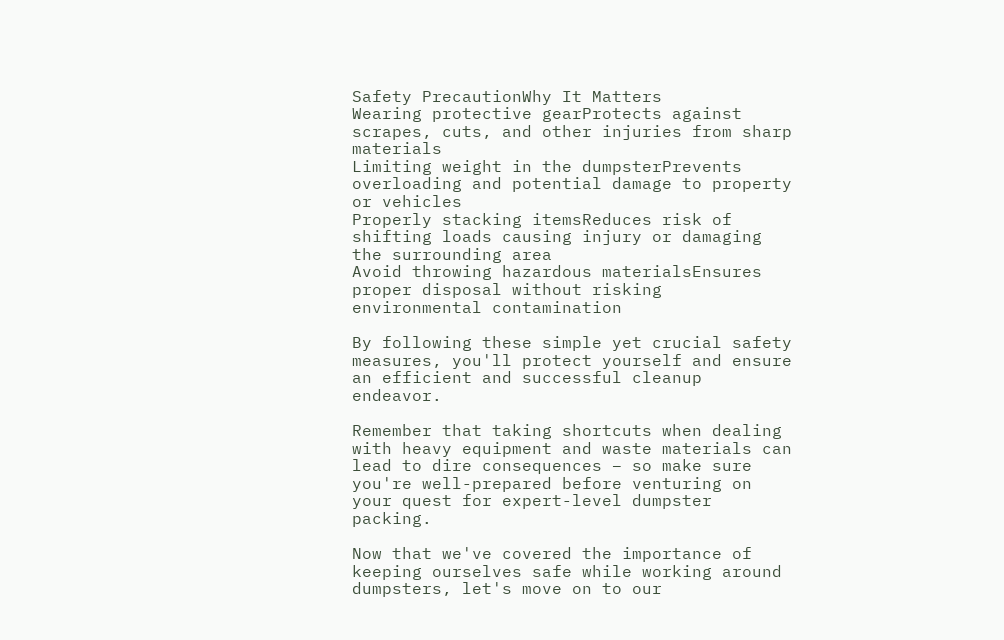Safety PrecautionWhy It Matters
Wearing protective gearProtects against scrapes, cuts, and other injuries from sharp materials
Limiting weight in the dumpsterPrevents overloading and potential damage to property or vehicles
Properly stacking itemsReduces risk of shifting loads causing injury or damaging the surrounding area
Avoid throwing hazardous materialsEnsures proper disposal without risking environmental contamination

By following these simple yet crucial safety measures, you'll protect yourself and ensure an efficient and successful cleanup endeavor.

Remember that taking shortcuts when dealing with heavy equipment and waste materials can lead to dire consequences – so make sure you're well-prepared before venturing on your quest for expert-level dumpster packing.

Now that we've covered the importance of keeping ourselves safe while working around dumpsters, let's move on to our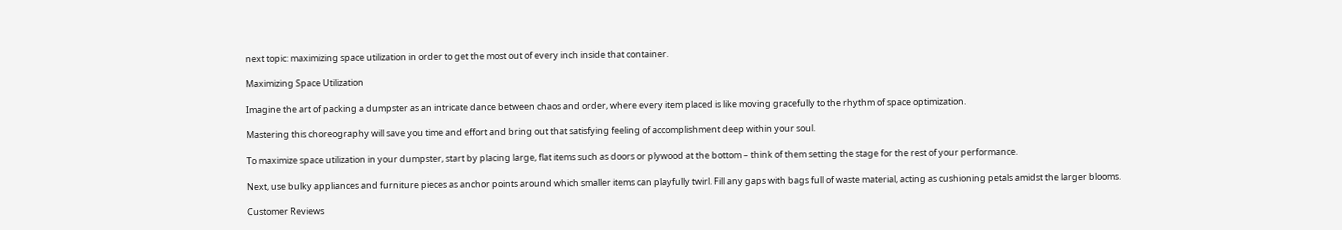next topic: maximizing space utilization in order to get the most out of every inch inside that container.

Maximizing Space Utilization

Imagine the art of packing a dumpster as an intricate dance between chaos and order, where every item placed is like moving gracefully to the rhythm of space optimization.

Mastering this choreography will save you time and effort and bring out that satisfying feeling of accomplishment deep within your soul.

To maximize space utilization in your dumpster, start by placing large, flat items such as doors or plywood at the bottom – think of them setting the stage for the rest of your performance.

Next, use bulky appliances and furniture pieces as anchor points around which smaller items can playfully twirl. Fill any gaps with bags full of waste material, acting as cushioning petals amidst the larger blooms.

Customer Reviews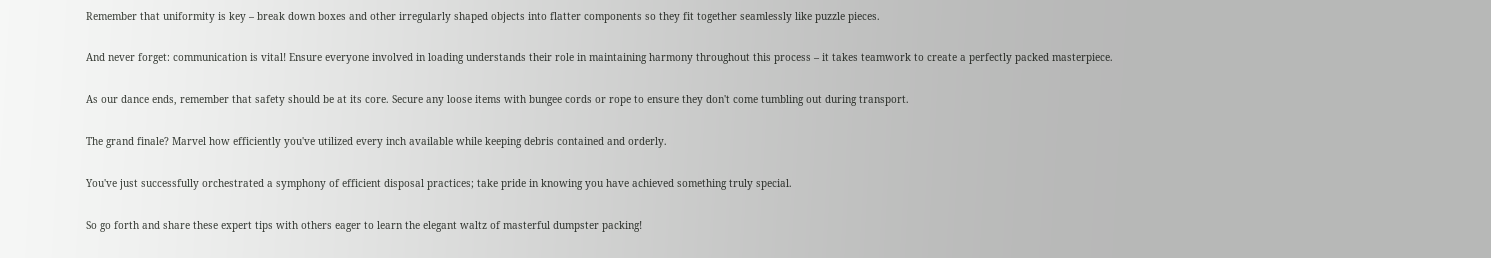Remember that uniformity is key – break down boxes and other irregularly shaped objects into flatter components so they fit together seamlessly like puzzle pieces.

And never forget: communication is vital! Ensure everyone involved in loading understands their role in maintaining harmony throughout this process – it takes teamwork to create a perfectly packed masterpiece.

As our dance ends, remember that safety should be at its core. Secure any loose items with bungee cords or rope to ensure they don't come tumbling out during transport.

The grand finale? Marvel how efficiently you've utilized every inch available while keeping debris contained and orderly.

You've just successfully orchestrated a symphony of efficient disposal practices; take pride in knowing you have achieved something truly special.

So go forth and share these expert tips with others eager to learn the elegant waltz of masterful dumpster packing!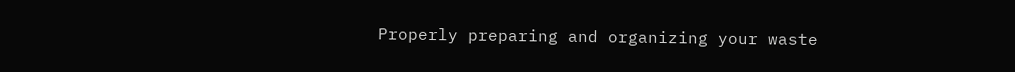Properly preparing and organizing your waste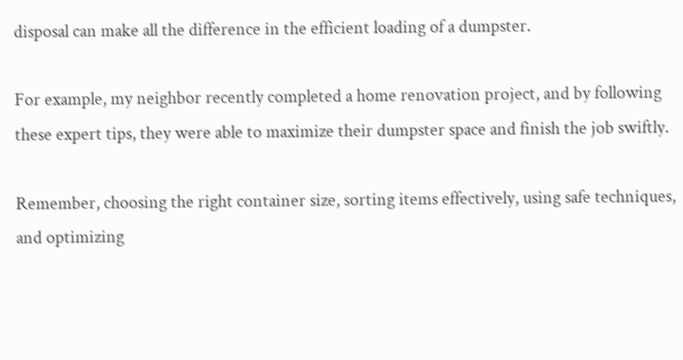disposal can make all the difference in the efficient loading of a dumpster.

For example, my neighbor recently completed a home renovation project, and by following these expert tips, they were able to maximize their dumpster space and finish the job swiftly.

Remember, choosing the right container size, sorting items effectively, using safe techniques, and optimizing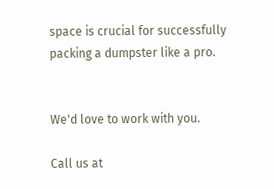space is crucial for successfully packing a dumpster like a pro.


We'd love to work with you.

Call us at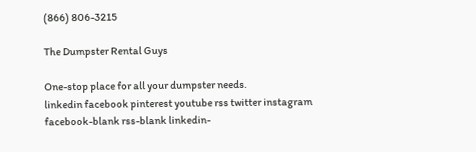(866) 806-3215

The Dumpster Rental Guys

One-stop place for all your dumpster needs.
linkedin facebook pinterest youtube rss twitter instagram facebook-blank rss-blank linkedin-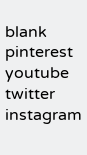blank pinterest youtube twitter instagram